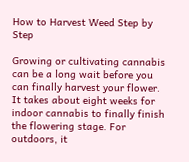How to Harvest Weed Step by Step

Growing or cultivating cannabis can be a long wait before you can finally harvest your flower. It takes about eight weeks for indoor cannabis to finally finish the flowering stage. For outdoors, it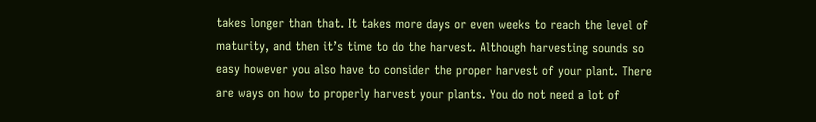takes longer than that. It takes more days or even weeks to reach the level of maturity, and then it’s time to do the harvest. Although harvesting sounds so easy however you also have to consider the proper harvest of your plant. There are ways on how to properly harvest your plants. You do not need a lot of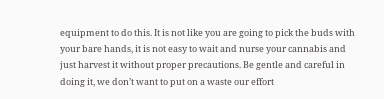equipment to do this. It is not like you are going to pick the buds with your bare hands, it is not easy to wait and nurse your cannabis and just harvest it without proper precautions. Be gentle and careful in doing it, we don’t want to put on a waste our effort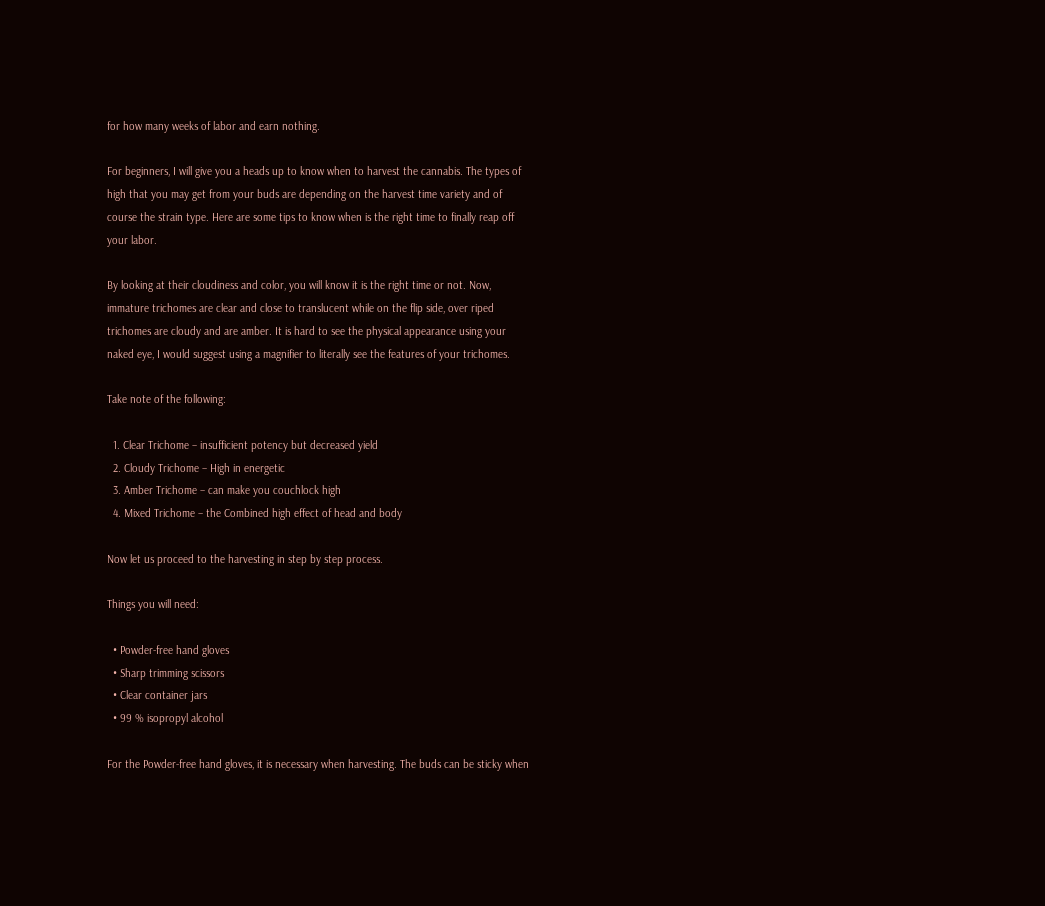for how many weeks of labor and earn nothing.

For beginners, I will give you a heads up to know when to harvest the cannabis. The types of high that you may get from your buds are depending on the harvest time variety and of course the strain type. Here are some tips to know when is the right time to finally reap off your labor.

By looking at their cloudiness and color, you will know it is the right time or not. Now, immature trichomes are clear and close to translucent while on the flip side, over riped trichomes are cloudy and are amber. It is hard to see the physical appearance using your naked eye, I would suggest using a magnifier to literally see the features of your trichomes.

Take note of the following:

  1. Clear Trichome – insufficient potency but decreased yield
  2. Cloudy Trichome – High in energetic
  3. Amber Trichome – can make you couchlock high
  4. Mixed Trichome – the Combined high effect of head and body

Now let us proceed to the harvesting in step by step process.

Things you will need:

  • Powder-free hand gloves
  • Sharp trimming scissors
  • Clear container jars
  • 99 % isopropyl alcohol

For the Powder-free hand gloves, it is necessary when harvesting. The buds can be sticky when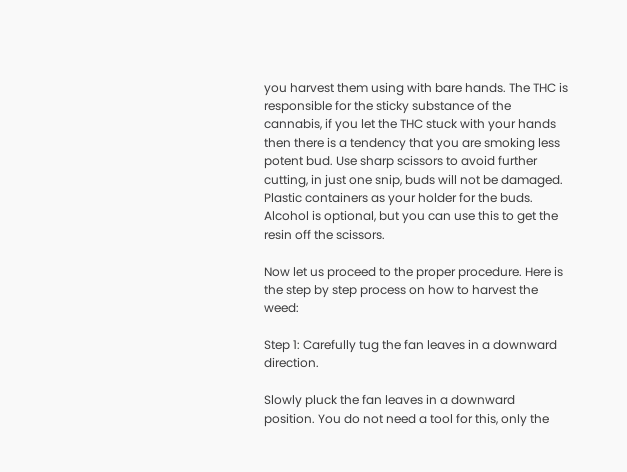you harvest them using with bare hands. The THC is responsible for the sticky substance of the cannabis, if you let the THC stuck with your hands then there is a tendency that you are smoking less potent bud. Use sharp scissors to avoid further cutting, in just one snip, buds will not be damaged. Plastic containers as your holder for the buds. Alcohol is optional, but you can use this to get the resin off the scissors.

Now let us proceed to the proper procedure. Here is the step by step process on how to harvest the weed:

Step 1: Carefully tug the fan leaves in a downward direction.

Slowly pluck the fan leaves in a downward position. You do not need a tool for this, only the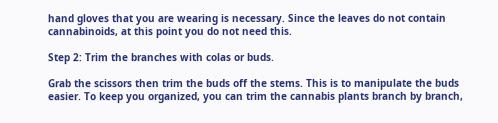hand gloves that you are wearing is necessary. Since the leaves do not contain cannabinoids, at this point you do not need this.

Step 2: Trim the branches with colas or buds.

Grab the scissors then trim the buds off the stems. This is to manipulate the buds easier. To keep you organized, you can trim the cannabis plants branch by branch,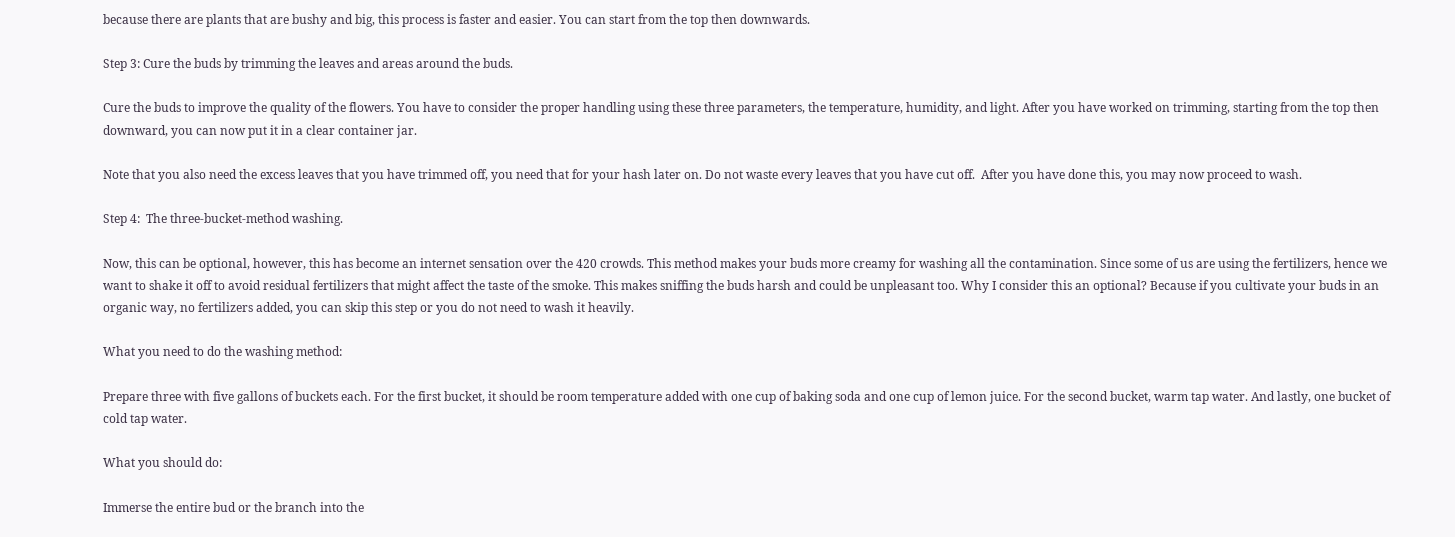because there are plants that are bushy and big, this process is faster and easier. You can start from the top then downwards.

Step 3: Cure the buds by trimming the leaves and areas around the buds.

Cure the buds to improve the quality of the flowers. You have to consider the proper handling using these three parameters, the temperature, humidity, and light. After you have worked on trimming, starting from the top then downward, you can now put it in a clear container jar.

Note that you also need the excess leaves that you have trimmed off, you need that for your hash later on. Do not waste every leaves that you have cut off.  After you have done this, you may now proceed to wash.

Step 4:  The three-bucket-method washing.

Now, this can be optional, however, this has become an internet sensation over the 420 crowds. This method makes your buds more creamy for washing all the contamination. Since some of us are using the fertilizers, hence we want to shake it off to avoid residual fertilizers that might affect the taste of the smoke. This makes sniffing the buds harsh and could be unpleasant too. Why I consider this an optional? Because if you cultivate your buds in an organic way, no fertilizers added, you can skip this step or you do not need to wash it heavily.

What you need to do the washing method:

Prepare three with five gallons of buckets each. For the first bucket, it should be room temperature added with one cup of baking soda and one cup of lemon juice. For the second bucket, warm tap water. And lastly, one bucket of cold tap water.

What you should do:

Immerse the entire bud or the branch into the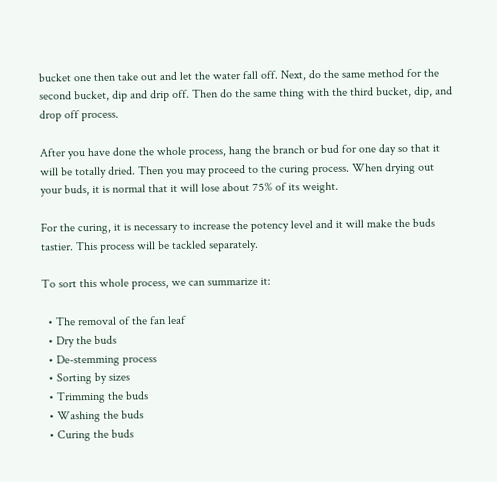bucket one then take out and let the water fall off. Next, do the same method for the second bucket, dip and drip off. Then do the same thing with the third bucket, dip, and drop off process.

After you have done the whole process, hang the branch or bud for one day so that it will be totally dried. Then you may proceed to the curing process. When drying out your buds, it is normal that it will lose about 75% of its weight.

For the curing, it is necessary to increase the potency level and it will make the buds tastier. This process will be tackled separately.

To sort this whole process, we can summarize it:

  • The removal of the fan leaf
  • Dry the buds
  • De-stemming process
  • Sorting by sizes
  • Trimming the buds
  • Washing the buds
  • Curing the buds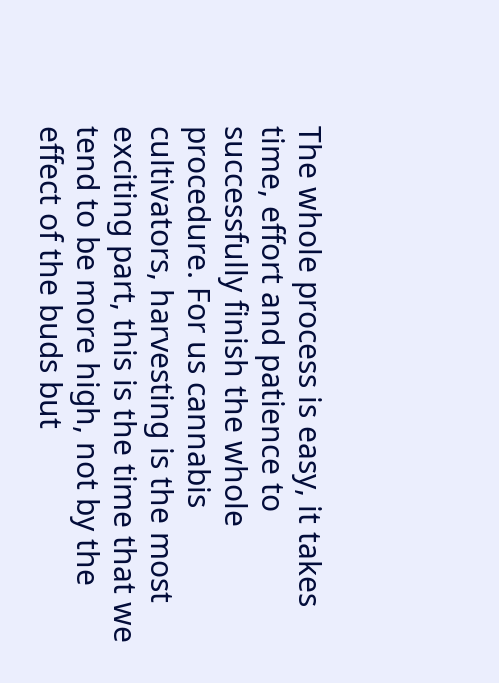The whole process is easy, it takes time, effort and patience to successfully finish the whole procedure. For us cannabis cultivators, harvesting is the most exciting part, this is the time that we tend to be more high, not by the effect of the buds but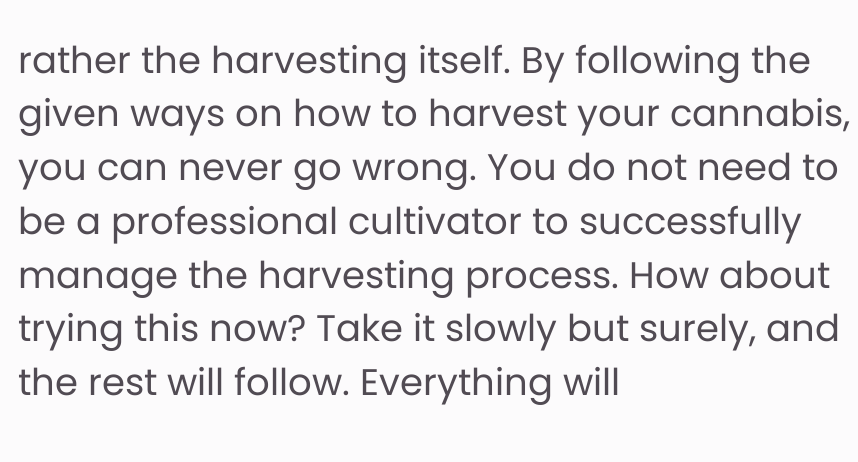rather the harvesting itself. By following the given ways on how to harvest your cannabis, you can never go wrong. You do not need to be a professional cultivator to successfully manage the harvesting process. How about trying this now? Take it slowly but surely, and the rest will follow. Everything will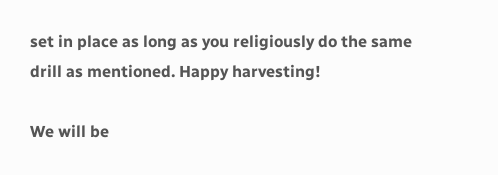set in place as long as you religiously do the same drill as mentioned. Happy harvesting!

We will be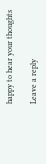happy to hear your thoughts

Leave a reply